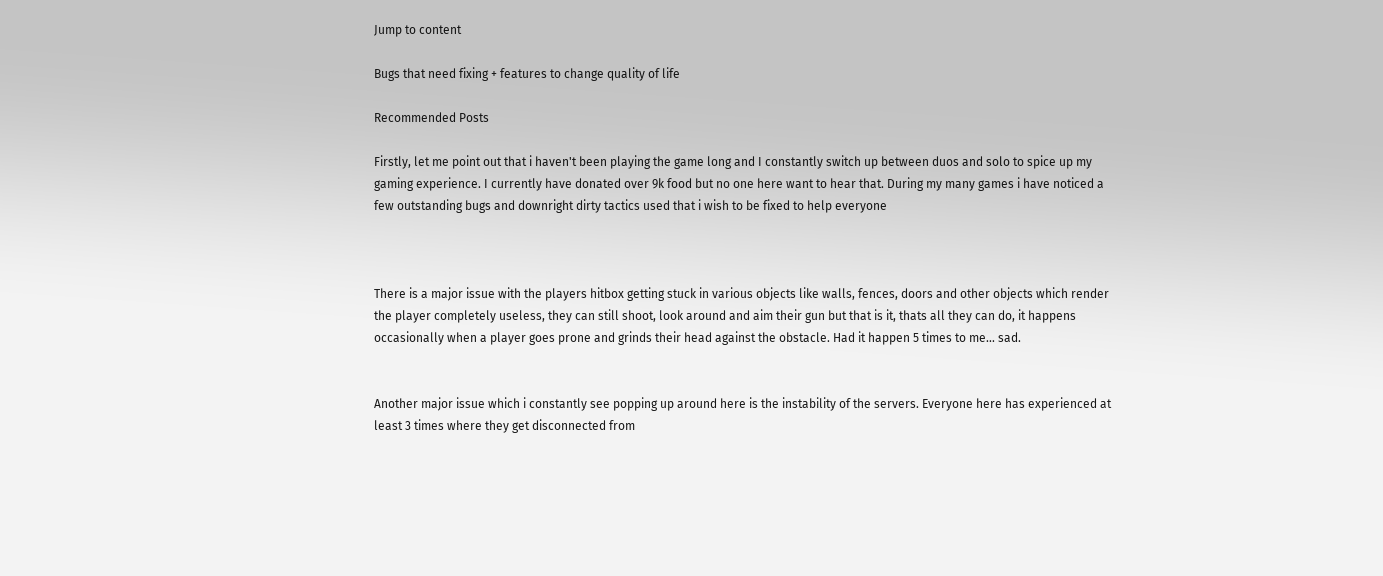Jump to content

Bugs that need fixing + features to change quality of life

Recommended Posts

Firstly, let me point out that i haven't been playing the game long and I constantly switch up between duos and solo to spice up my gaming experience. I currently have donated over 9k food but no one here want to hear that. During my many games i have noticed a few outstanding bugs and downright dirty tactics used that i wish to be fixed to help everyone



There is a major issue with the players hitbox getting stuck in various objects like walls, fences, doors and other objects which render the player completely useless, they can still shoot, look around and aim their gun but that is it, thats all they can do, it happens occasionally when a player goes prone and grinds their head against the obstacle. Had it happen 5 times to me... sad.


Another major issue which i constantly see popping up around here is the instability of the servers. Everyone here has experienced at least 3 times where they get disconnected from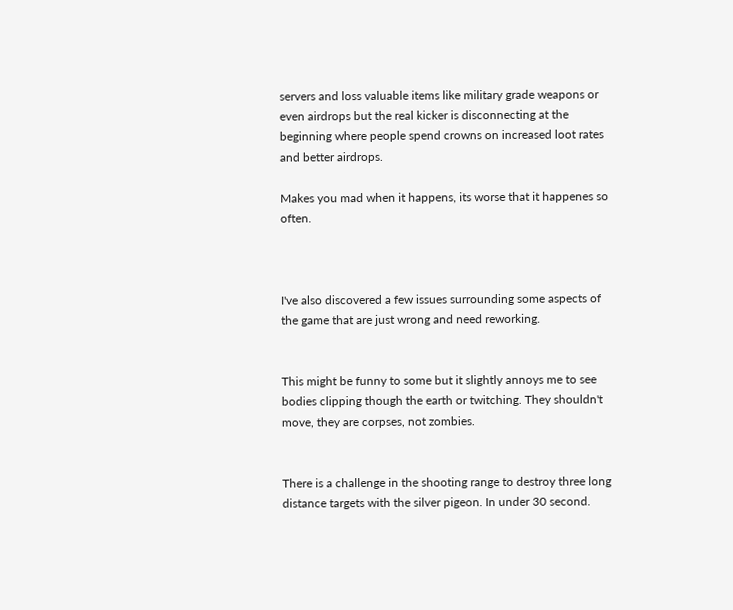servers and loss valuable items like military grade weapons or even airdrops but the real kicker is disconnecting at the beginning where people spend crowns on increased loot rates and better airdrops.

Makes you mad when it happens, its worse that it happenes so often.



I've also discovered a few issues surrounding some aspects of the game that are just wrong and need reworking.


This might be funny to some but it slightly annoys me to see bodies clipping though the earth or twitching. They shouldn't move, they are corpses, not zombies.


There is a challenge in the shooting range to destroy three long distance targets with the silver pigeon. In under 30 second.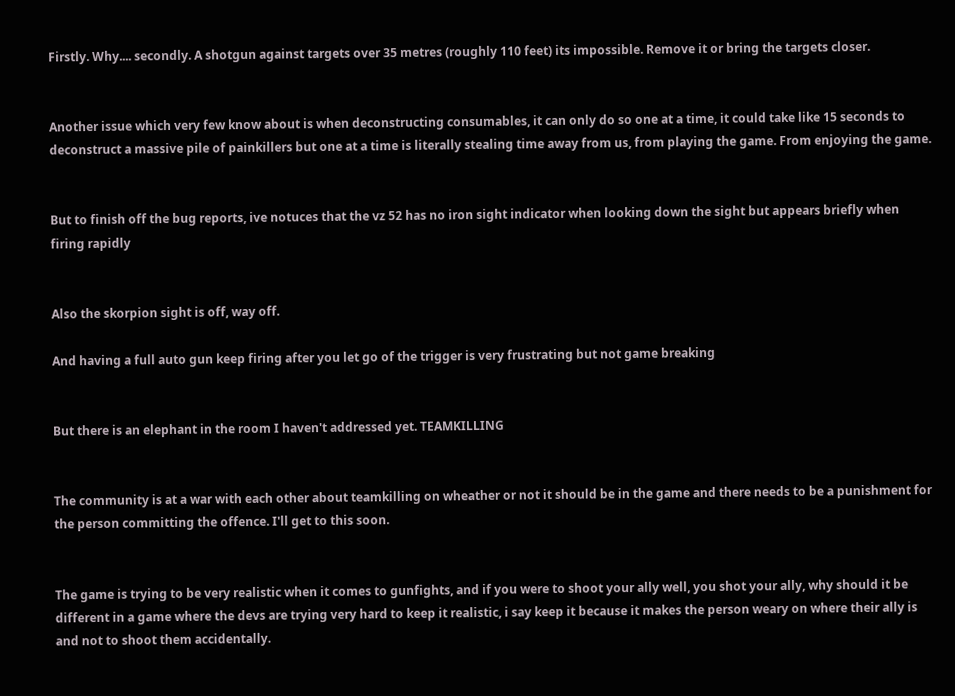Firstly. Why.... secondly. A shotgun against targets over 35 metres (roughly 110 feet) its impossible. Remove it or bring the targets closer.


Another issue which very few know about is when deconstructing consumables, it can only do so one at a time, it could take like 15 seconds to deconstruct a massive pile of painkillers but one at a time is literally stealing time away from us, from playing the game. From enjoying the game.


But to finish off the bug reports, ive notuces that the vz 52 has no iron sight indicator when looking down the sight but appears briefly when firing rapidly


Also the skorpion sight is off, way off.

And having a full auto gun keep firing after you let go of the trigger is very frustrating but not game breaking


But there is an elephant in the room I haven't addressed yet. TEAMKILLING


The community is at a war with each other about teamkilling on wheather or not it should be in the game and there needs to be a punishment for the person committing the offence. I'll get to this soon.


The game is trying to be very realistic when it comes to gunfights, and if you were to shoot your ally well, you shot your ally, why should it be different in a game where the devs are trying very hard to keep it realistic, i say keep it because it makes the person weary on where their ally is and not to shoot them accidentally.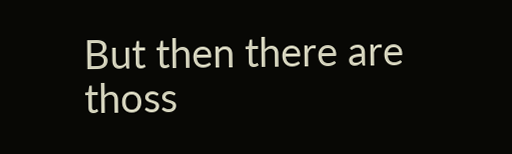But then there are thoss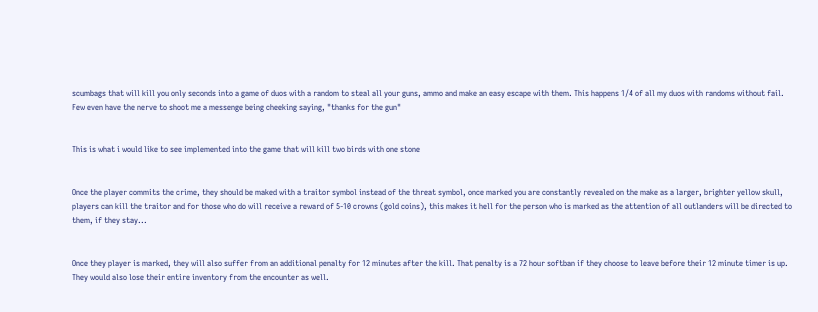scumbags that will kill you only seconds into a game of duos with a random to steal all your guns, ammo and make an easy escape with them. This happens 1/4 of all my duos with randoms without fail. Few even have the nerve to shoot me a messenge being cheeking saying, "thanks for the gun"


This is what i would like to see implemented into the game that will kill two birds with one stone


Once the player commits the crime, they should be maked with a traitor symbol instead of the threat symbol, once marked you are constantly revealed on the make as a larger, brighter yellow skull, players can kill the traitor and for those who do will receive a reward of 5-10 crowns (gold coins), this makes it hell for the person who is marked as the attention of all outlanders will be directed to them, if they stay...


Once they player is marked, they will also suffer from an additional penalty for 12 minutes after the kill. That penalty is a 72 hour softban if they choose to leave before their 12 minute timer is up. They would also lose their entire inventory from the encounter as well.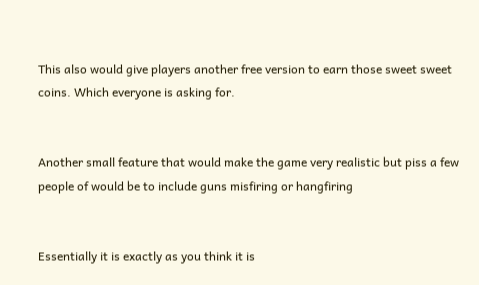This also would give players another free version to earn those sweet sweet coins. Which everyone is asking for.


Another small feature that would make the game very realistic but piss a few people of would be to include guns misfiring or hangfiring


Essentially it is exactly as you think it is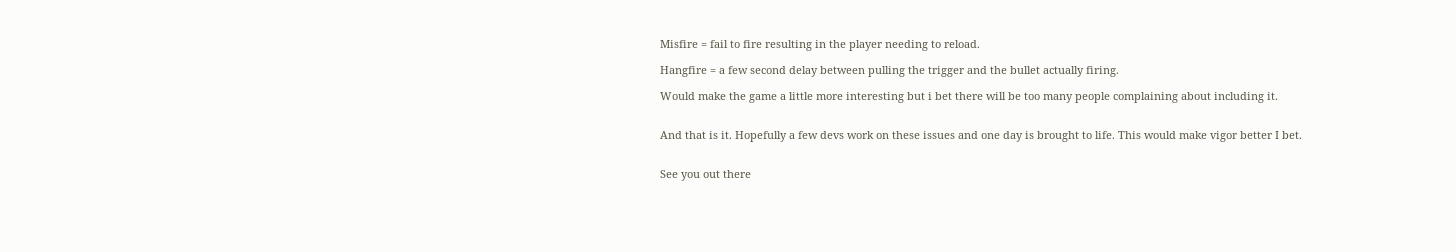Misfire = fail to fire resulting in the player needing to reload.

Hangfire = a few second delay between pulling the trigger and the bullet actually firing.

Would make the game a little more interesting but i bet there will be too many people complaining about including it.


And that is it. Hopefully a few devs work on these issues and one day is brought to life. This would make vigor better I bet.


See you out there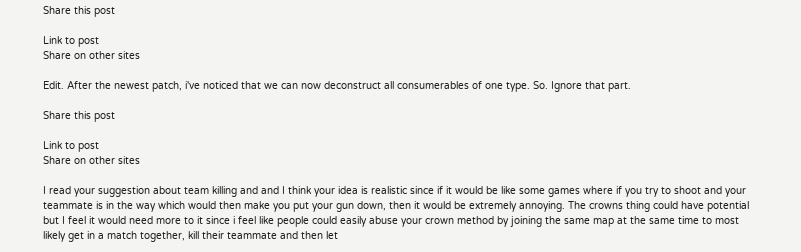Share this post

Link to post
Share on other sites

Edit. After the newest patch, i've noticed that we can now deconstruct all consumerables of one type. So. Ignore that part.

Share this post

Link to post
Share on other sites

I read your suggestion about team killing and and I think your idea is realistic since if it would be like some games where if you try to shoot and your teammate is in the way which would then make you put your gun down, then it would be extremely annoying. The crowns thing could have potential but I feel it would need more to it since i feel like people could easily abuse your crown method by joining the same map at the same time to most likely get in a match together, kill their teammate and then let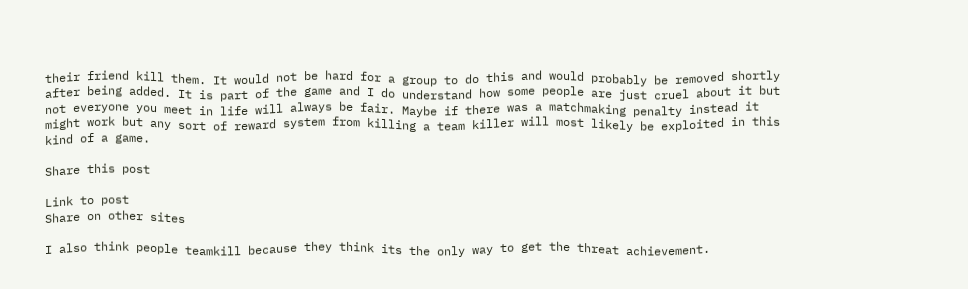their friend kill them. It would not be hard for a group to do this and would probably be removed shortly after being added. It is part of the game and I do understand how some people are just cruel about it but not everyone you meet in life will always be fair. Maybe if there was a matchmaking penalty instead it might work but any sort of reward system from killing a team killer will most likely be exploited in this kind of a game.

Share this post

Link to post
Share on other sites

I also think people teamkill because they think its the only way to get the threat achievement.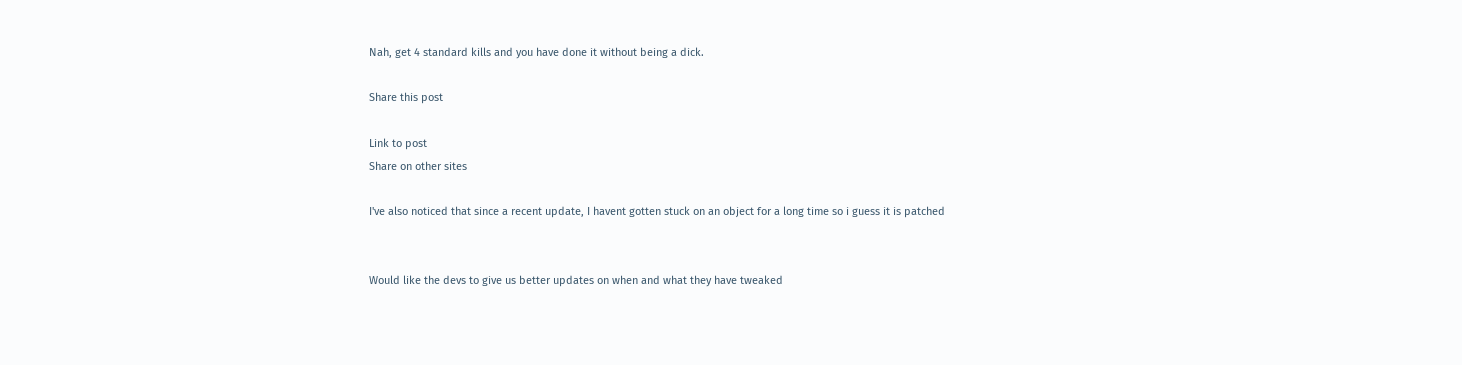Nah, get 4 standard kills and you have done it without being a dick.

Share this post

Link to post
Share on other sites

I've also noticed that since a recent update, I havent gotten stuck on an object for a long time so i guess it is patched


Would like the devs to give us better updates on when and what they have tweaked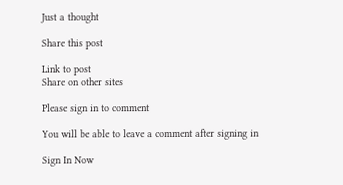Just a thought

Share this post

Link to post
Share on other sites

Please sign in to comment

You will be able to leave a comment after signing in

Sign In Now